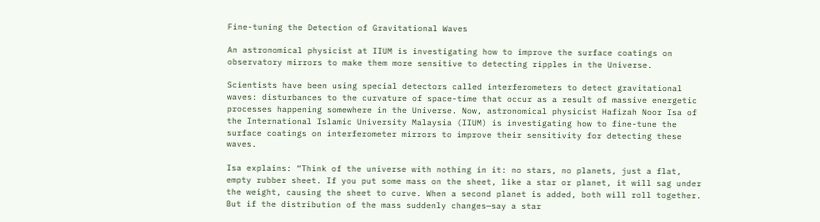Fine-tuning the Detection of Gravitational Waves

An astronomical physicist at IIUM is investigating how to improve the surface coatings on observatory mirrors to make them more sensitive to detecting ripples in the Universe.

Scientists have been using special detectors called interferometers to detect gravitational waves: disturbances to the curvature of space-time that occur as a result of massive energetic processes happening somewhere in the Universe. Now, astronomical physicist Hafizah Noor Isa of the International Islamic University Malaysia (IIUM) is investigating how to fine-tune the surface coatings on interferometer mirrors to improve their sensitivity for detecting these waves.

Isa explains: “Think of the universe with nothing in it: no stars, no planets, just a flat, empty rubber sheet. If you put some mass on the sheet, like a star or planet, it will sag under the weight, causing the sheet to curve. When a second planet is added, both will roll together. But if the distribution of the mass suddenly changes—say a star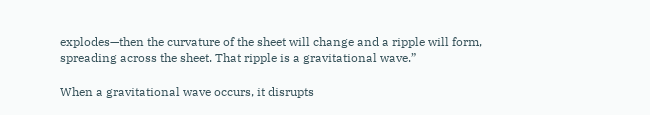explodes—then the curvature of the sheet will change and a ripple will form, spreading across the sheet. That ripple is a gravitational wave.”

When a gravitational wave occurs, it disrupts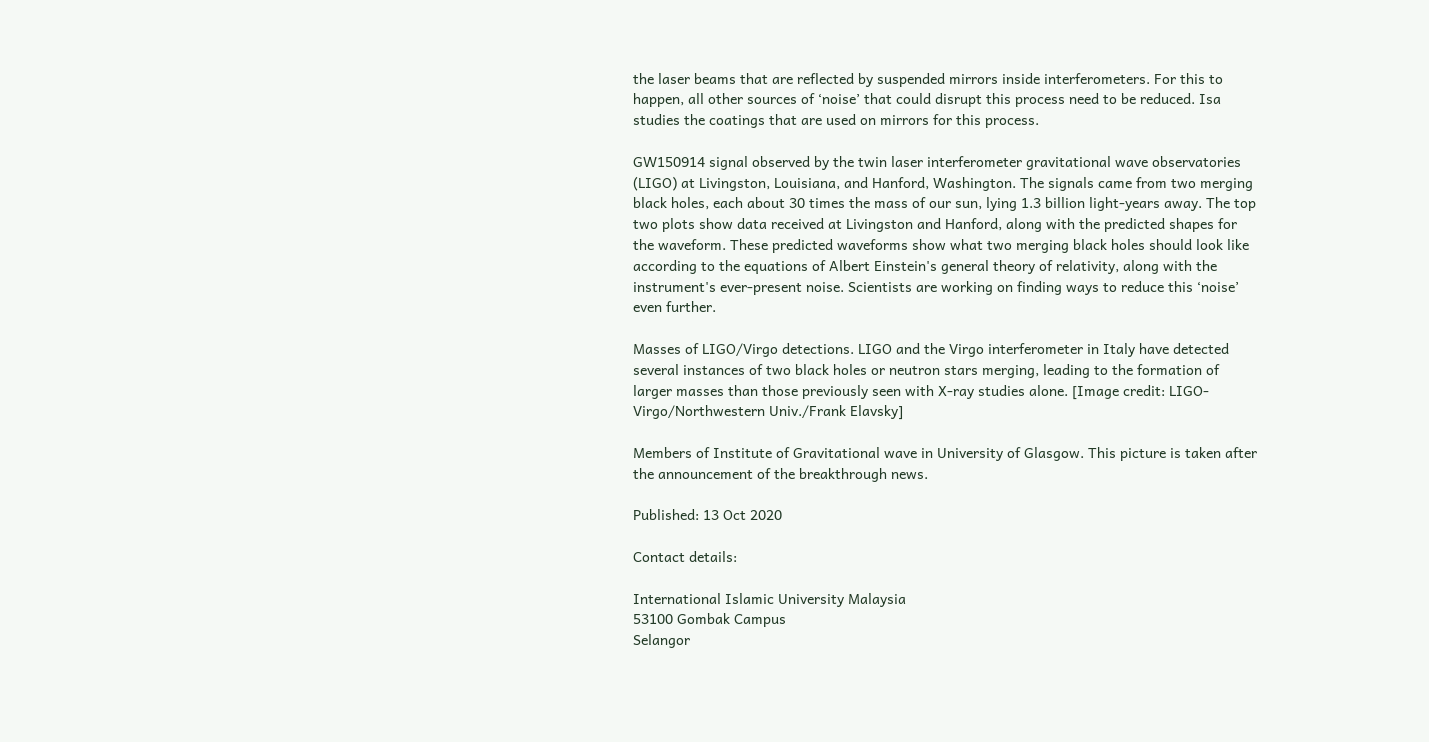the laser beams that are reflected by suspended mirrors inside interferometers. For this to happen, all other sources of ‘noise’ that could disrupt this process need to be reduced. Isa studies the coatings that are used on mirrors for this process.

GW150914 signal observed by the twin laser interferometer gravitational wave observatories (LIGO) at Livingston, Louisiana, and Hanford, Washington. The signals came from two merging black holes, each about 30 times the mass of our sun, lying 1.3 billion light-years away. The top two plots show data received at Livingston and Hanford, along with the predicted shapes for the waveform. These predicted waveforms show what two merging black holes should look like according to the equations of Albert Einstein's general theory of relativity, along with the instrument's ever-present noise. Scientists are working on finding ways to reduce this ‘noise’ even further.

Masses of LIGO/Virgo detections. LIGO and the Virgo interferometer in Italy have detected several instances of two black holes or neutron stars merging, leading to the formation of larger masses than those previously seen with X-ray studies alone. [Image credit: LIGO-Virgo/Northwestern Univ./Frank Elavsky]

Members of Institute of Gravitational wave in University of Glasgow. This picture is taken after the announcement of the breakthrough news.

Published: 13 Oct 2020

Contact details:

International Islamic University Malaysia
53100 Gombak Campus
Selangor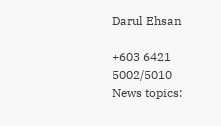Darul Ehsan

+603 6421 5002/5010
News topics: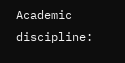Academic discipline: